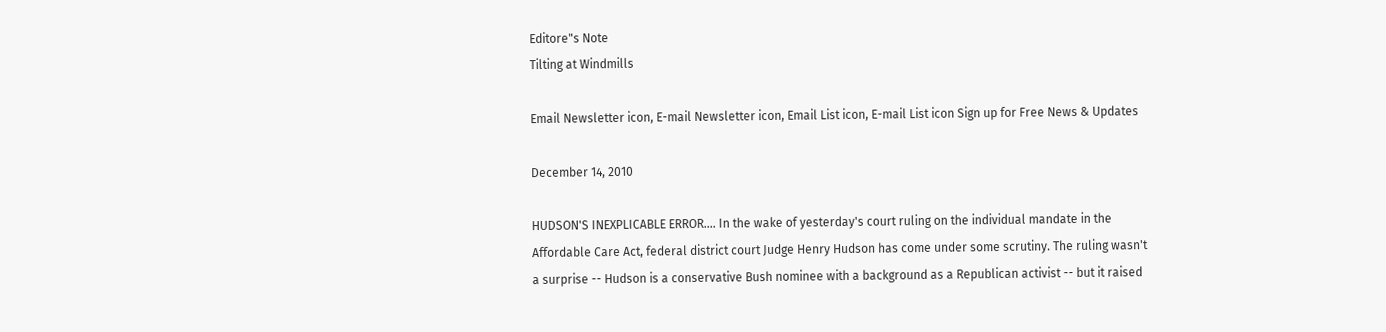Editore"s Note
Tilting at Windmills

Email Newsletter icon, E-mail Newsletter icon, Email List icon, E-mail List icon Sign up for Free News & Updates

December 14, 2010

HUDSON'S INEXPLICABLE ERROR.... In the wake of yesterday's court ruling on the individual mandate in the Affordable Care Act, federal district court Judge Henry Hudson has come under some scrutiny. The ruling wasn't a surprise -- Hudson is a conservative Bush nominee with a background as a Republican activist -- but it raised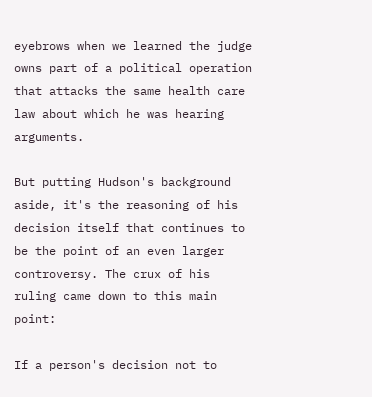eyebrows when we learned the judge owns part of a political operation that attacks the same health care law about which he was hearing arguments.

But putting Hudson's background aside, it's the reasoning of his decision itself that continues to be the point of an even larger controversy. The crux of his ruling came down to this main point:

If a person's decision not to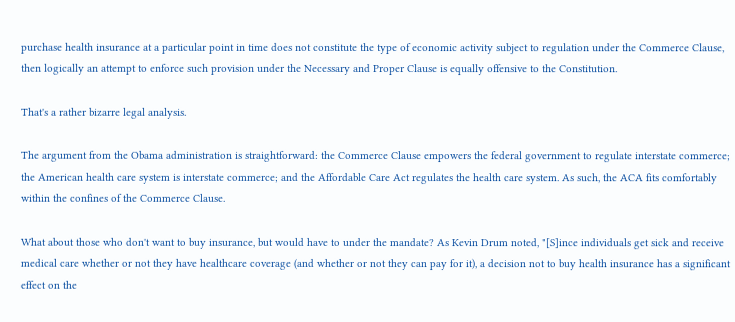purchase health insurance at a particular point in time does not constitute the type of economic activity subject to regulation under the Commerce Clause, then logically an attempt to enforce such provision under the Necessary and Proper Clause is equally offensive to the Constitution.

That's a rather bizarre legal analysis.

The argument from the Obama administration is straightforward: the Commerce Clause empowers the federal government to regulate interstate commerce; the American health care system is interstate commerce; and the Affordable Care Act regulates the health care system. As such, the ACA fits comfortably within the confines of the Commerce Clause.

What about those who don't want to buy insurance, but would have to under the mandate? As Kevin Drum noted, "[S]ince individuals get sick and receive medical care whether or not they have healthcare coverage (and whether or not they can pay for it), a decision not to buy health insurance has a significant effect on the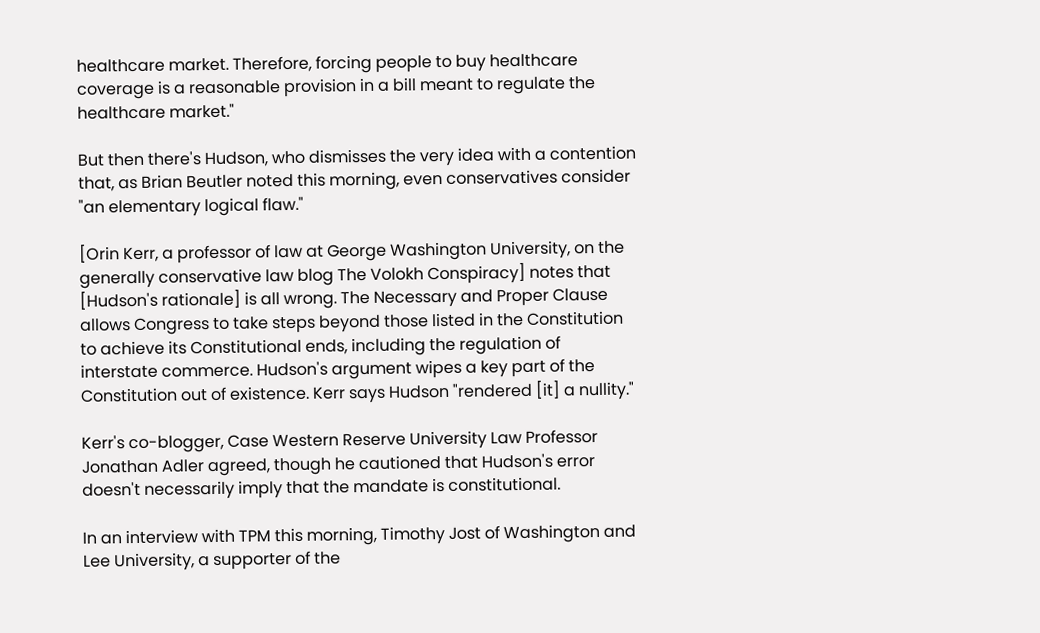healthcare market. Therefore, forcing people to buy healthcare coverage is a reasonable provision in a bill meant to regulate the healthcare market."

But then there's Hudson, who dismisses the very idea with a contention that, as Brian Beutler noted this morning, even conservatives consider "an elementary logical flaw."

[Orin Kerr, a professor of law at George Washington University, on the generally conservative law blog The Volokh Conspiracy] notes that [Hudson's rationale] is all wrong. The Necessary and Proper Clause allows Congress to take steps beyond those listed in the Constitution to achieve its Constitutional ends, including the regulation of interstate commerce. Hudson's argument wipes a key part of the Constitution out of existence. Kerr says Hudson "rendered [it] a nullity."

Kerr's co-blogger, Case Western Reserve University Law Professor Jonathan Adler agreed, though he cautioned that Hudson's error doesn't necessarily imply that the mandate is constitutional.

In an interview with TPM this morning, Timothy Jost of Washington and Lee University, a supporter of the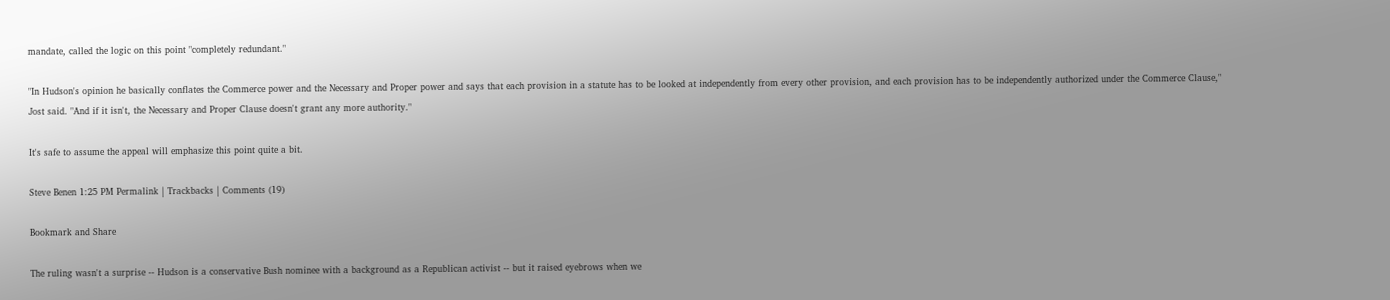mandate, called the logic on this point "completely redundant."

"In Hudson's opinion he basically conflates the Commerce power and the Necessary and Proper power and says that each provision in a statute has to be looked at independently from every other provision, and each provision has to be independently authorized under the Commerce Clause," Jost said. "And if it isn't, the Necessary and Proper Clause doesn't grant any more authority."

It's safe to assume the appeal will emphasize this point quite a bit.

Steve Benen 1:25 PM Permalink | Trackbacks | Comments (19)

Bookmark and Share

The ruling wasn't a surprise -- Hudson is a conservative Bush nominee with a background as a Republican activist -- but it raised eyebrows when we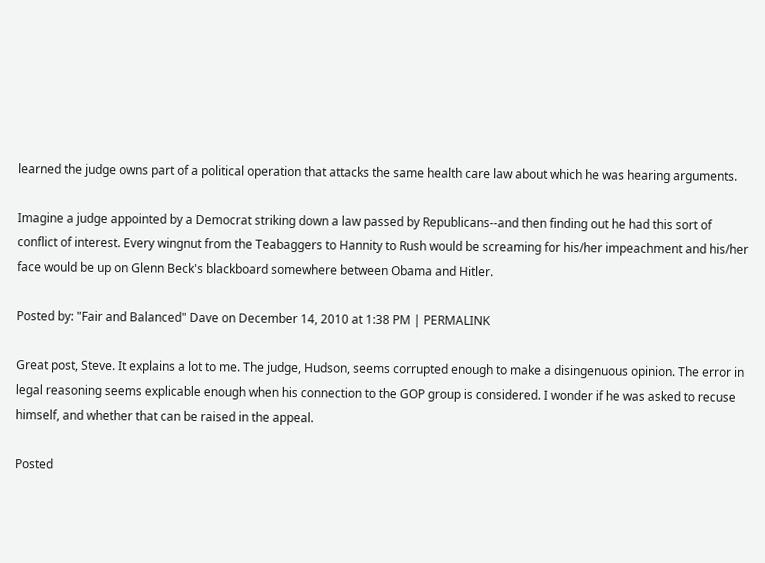learned the judge owns part of a political operation that attacks the same health care law about which he was hearing arguments.

Imagine a judge appointed by a Democrat striking down a law passed by Republicans--and then finding out he had this sort of conflict of interest. Every wingnut from the Teabaggers to Hannity to Rush would be screaming for his/her impeachment and his/her face would be up on Glenn Beck's blackboard somewhere between Obama and Hitler.

Posted by: "Fair and Balanced" Dave on December 14, 2010 at 1:38 PM | PERMALINK

Great post, Steve. It explains a lot to me. The judge, Hudson, seems corrupted enough to make a disingenuous opinion. The error in legal reasoning seems explicable enough when his connection to the GOP group is considered. I wonder if he was asked to recuse himself, and whether that can be raised in the appeal.

Posted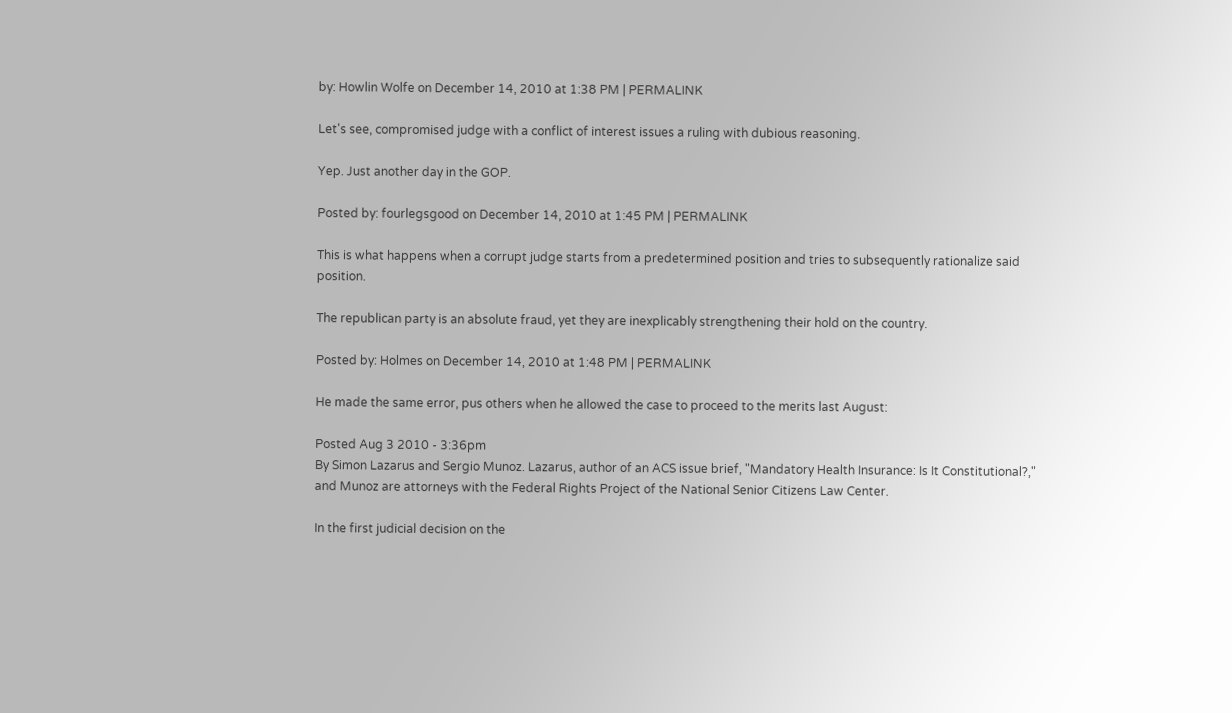by: Howlin Wolfe on December 14, 2010 at 1:38 PM | PERMALINK

Let's see, compromised judge with a conflict of interest issues a ruling with dubious reasoning.

Yep. Just another day in the GOP.

Posted by: fourlegsgood on December 14, 2010 at 1:45 PM | PERMALINK

This is what happens when a corrupt judge starts from a predetermined position and tries to subsequently rationalize said position.

The republican party is an absolute fraud, yet they are inexplicably strengthening their hold on the country.

Posted by: Holmes on December 14, 2010 at 1:48 PM | PERMALINK

He made the same error, pus others when he allowed the case to proceed to the merits last August:

Posted Aug 3 2010 - 3:36pm
By Simon Lazarus and Sergio Munoz. Lazarus, author of an ACS issue brief, "Mandatory Health Insurance: Is It Constitutional?," and Munoz are attorneys with the Federal Rights Project of the National Senior Citizens Law Center.

In the first judicial decision on the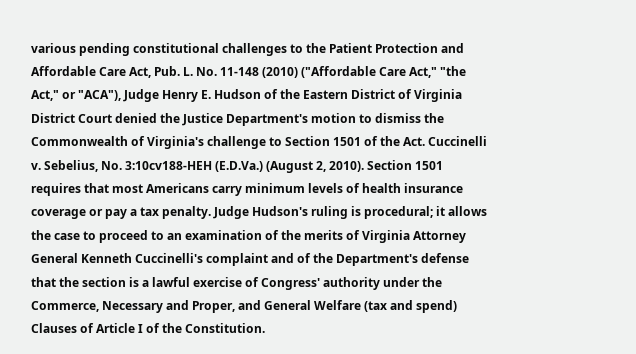various pending constitutional challenges to the Patient Protection and Affordable Care Act, Pub. L. No. 11-148 (2010) ("Affordable Care Act," "the Act," or "ACA"), Judge Henry E. Hudson of the Eastern District of Virginia District Court denied the Justice Department's motion to dismiss the Commonwealth of Virginia's challenge to Section 1501 of the Act. Cuccinelli v. Sebelius, No. 3:10cv188-HEH (E.D.Va.) (August 2, 2010). Section 1501 requires that most Americans carry minimum levels of health insurance coverage or pay a tax penalty. Judge Hudson's ruling is procedural; it allows the case to proceed to an examination of the merits of Virginia Attorney General Kenneth Cuccinelli's complaint and of the Department's defense that the section is a lawful exercise of Congress' authority under the Commerce, Necessary and Proper, and General Welfare (tax and spend) Clauses of Article I of the Constitution.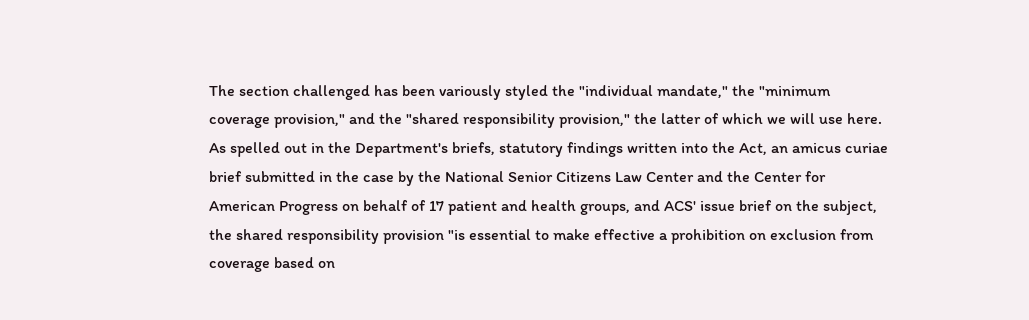The section challenged has been variously styled the "individual mandate," the "minimum coverage provision," and the "shared responsibility provision," the latter of which we will use here. As spelled out in the Department's briefs, statutory findings written into the Act, an amicus curiae brief submitted in the case by the National Senior Citizens Law Center and the Center for American Progress on behalf of 17 patient and health groups, and ACS' issue brief on the subject, the shared responsibility provision "is essential to make effective a prohibition on exclusion from coverage based on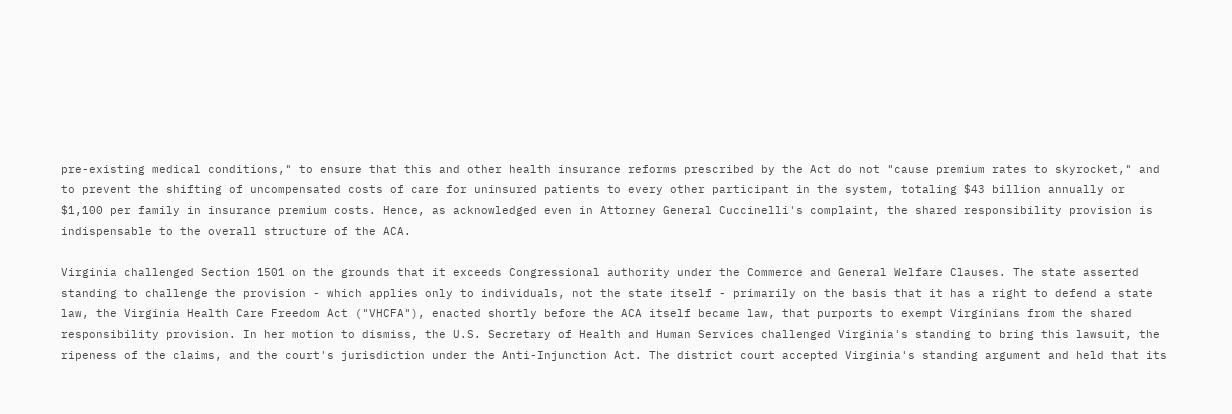pre-existing medical conditions," to ensure that this and other health insurance reforms prescribed by the Act do not "cause premium rates to skyrocket," and to prevent the shifting of uncompensated costs of care for uninsured patients to every other participant in the system, totaling $43 billion annually or $1,100 per family in insurance premium costs. Hence, as acknowledged even in Attorney General Cuccinelli's complaint, the shared responsibility provision is indispensable to the overall structure of the ACA.

Virginia challenged Section 1501 on the grounds that it exceeds Congressional authority under the Commerce and General Welfare Clauses. The state asserted standing to challenge the provision - which applies only to individuals, not the state itself - primarily on the basis that it has a right to defend a state law, the Virginia Health Care Freedom Act ("VHCFA"), enacted shortly before the ACA itself became law, that purports to exempt Virginians from the shared responsibility provision. In her motion to dismiss, the U.S. Secretary of Health and Human Services challenged Virginia's standing to bring this lawsuit, the ripeness of the claims, and the court's jurisdiction under the Anti-Injunction Act. The district court accepted Virginia's standing argument and held that its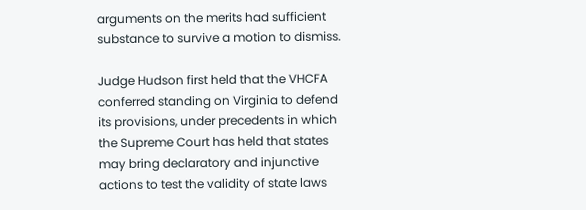arguments on the merits had sufficient substance to survive a motion to dismiss.

Judge Hudson first held that the VHCFA conferred standing on Virginia to defend its provisions, under precedents in which the Supreme Court has held that states may bring declaratory and injunctive actions to test the validity of state laws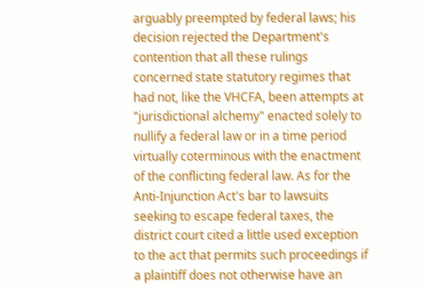arguably preempted by federal laws; his decision rejected the Department's contention that all these rulings concerned state statutory regimes that had not, like the VHCFA, been attempts at "jurisdictional alchemy" enacted solely to nullify a federal law or in a time period virtually coterminous with the enactment of the conflicting federal law. As for the Anti-Injunction Act's bar to lawsuits seeking to escape federal taxes, the district court cited a little used exception to the act that permits such proceedings if a plaintiff does not otherwise have an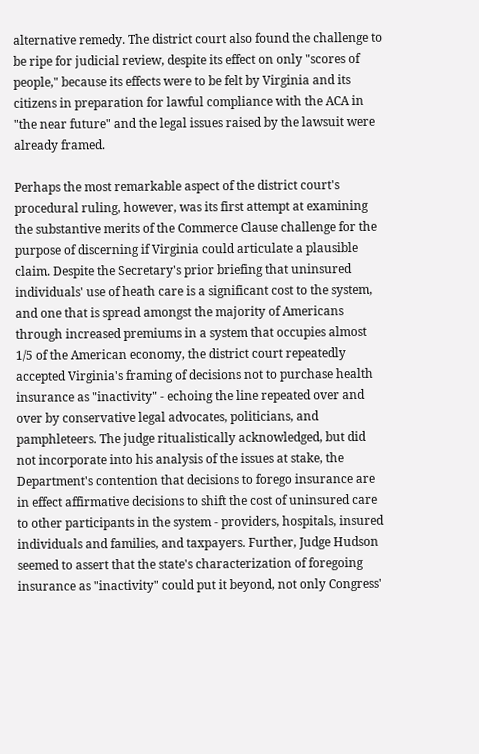alternative remedy. The district court also found the challenge to be ripe for judicial review, despite its effect on only "scores of people," because its effects were to be felt by Virginia and its citizens in preparation for lawful compliance with the ACA in "the near future" and the legal issues raised by the lawsuit were already framed.

Perhaps the most remarkable aspect of the district court's procedural ruling, however, was its first attempt at examining the substantive merits of the Commerce Clause challenge for the purpose of discerning if Virginia could articulate a plausible claim. Despite the Secretary's prior briefing that uninsured individuals' use of heath care is a significant cost to the system, and one that is spread amongst the majority of Americans through increased premiums in a system that occupies almost 1/5 of the American economy, the district court repeatedly accepted Virginia's framing of decisions not to purchase health insurance as "inactivity" - echoing the line repeated over and over by conservative legal advocates, politicians, and pamphleteers. The judge ritualistically acknowledged, but did not incorporate into his analysis of the issues at stake, the Department's contention that decisions to forego insurance are in effect affirmative decisions to shift the cost of uninsured care to other participants in the system - providers, hospitals, insured individuals and families, and taxpayers. Further, Judge Hudson seemed to assert that the state's characterization of foregoing insurance as "inactivity" could put it beyond, not only Congress'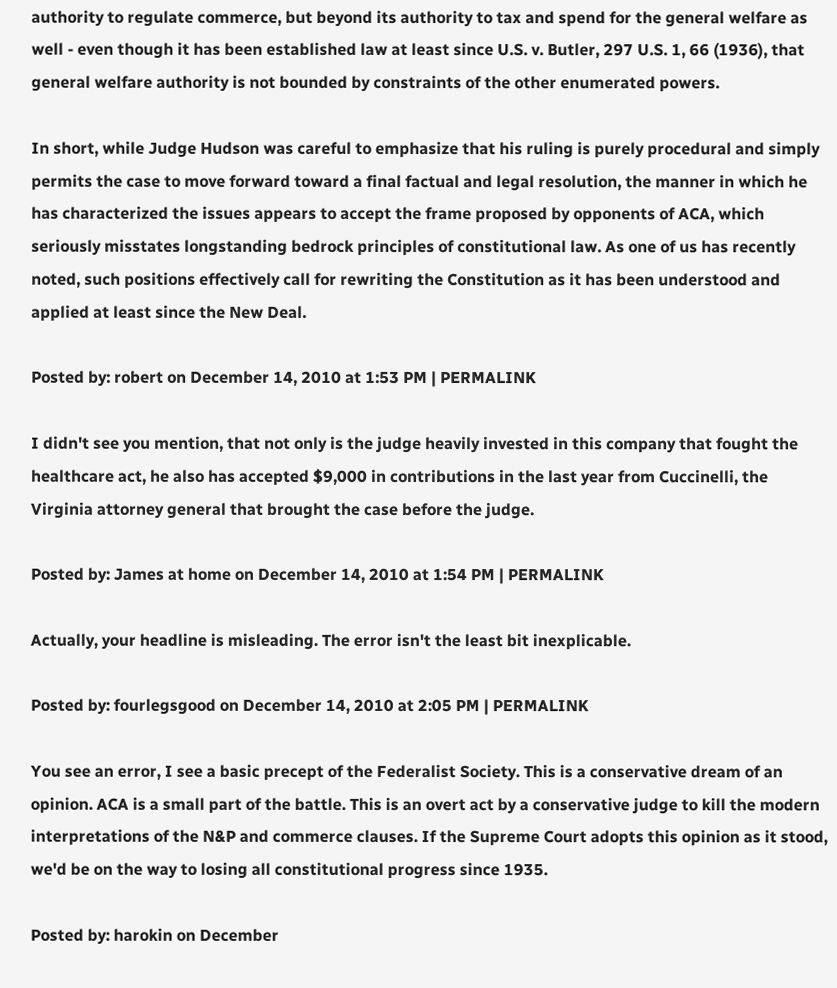authority to regulate commerce, but beyond its authority to tax and spend for the general welfare as well - even though it has been established law at least since U.S. v. Butler, 297 U.S. 1, 66 (1936), that general welfare authority is not bounded by constraints of the other enumerated powers.

In short, while Judge Hudson was careful to emphasize that his ruling is purely procedural and simply permits the case to move forward toward a final factual and legal resolution, the manner in which he has characterized the issues appears to accept the frame proposed by opponents of ACA, which seriously misstates longstanding bedrock principles of constitutional law. As one of us has recently noted, such positions effectively call for rewriting the Constitution as it has been understood and applied at least since the New Deal.

Posted by: robert on December 14, 2010 at 1:53 PM | PERMALINK

I didn't see you mention, that not only is the judge heavily invested in this company that fought the healthcare act, he also has accepted $9,000 in contributions in the last year from Cuccinelli, the Virginia attorney general that brought the case before the judge.

Posted by: James at home on December 14, 2010 at 1:54 PM | PERMALINK

Actually, your headline is misleading. The error isn't the least bit inexplicable.

Posted by: fourlegsgood on December 14, 2010 at 2:05 PM | PERMALINK

You see an error, I see a basic precept of the Federalist Society. This is a conservative dream of an opinion. ACA is a small part of the battle. This is an overt act by a conservative judge to kill the modern interpretations of the N&P and commerce clauses. If the Supreme Court adopts this opinion as it stood, we'd be on the way to losing all constitutional progress since 1935.

Posted by: harokin on December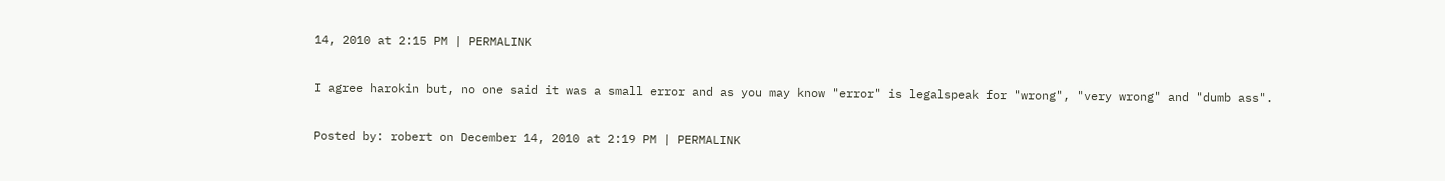14, 2010 at 2:15 PM | PERMALINK

I agree harokin but, no one said it was a small error and as you may know "error" is legalspeak for "wrong", "very wrong" and "dumb ass".

Posted by: robert on December 14, 2010 at 2:19 PM | PERMALINK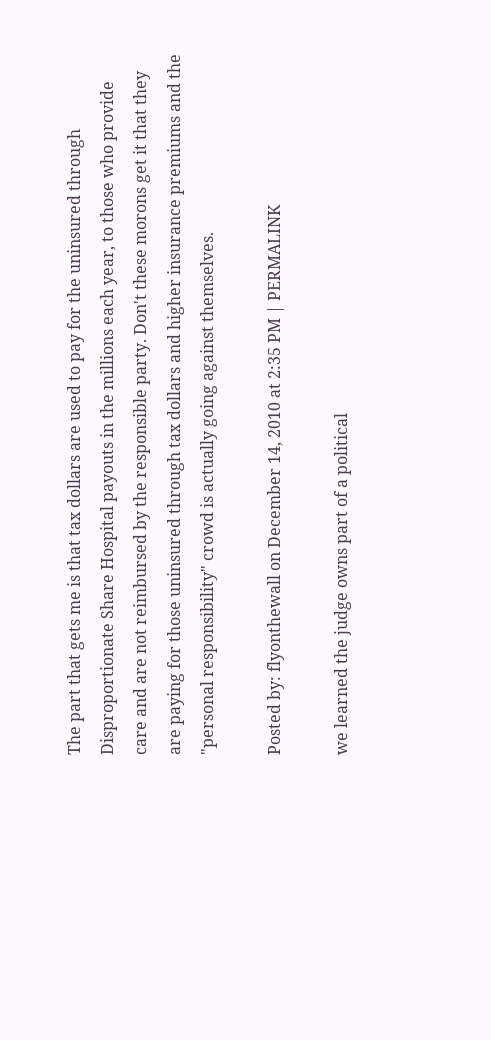The part that gets me is that tax dollars are used to pay for the uninsured through Disproportionate Share Hospital payouts in the millions each year, to those who provide care and are not reimbursed by the responsible party. Don't these morons get it that they are paying for those uninsured through tax dollars and higher insurance premiums and the "personal responsibility" crowd is actually going against themselves.

Posted by: flyonthewall on December 14, 2010 at 2:35 PM | PERMALINK

we learned the judge owns part of a political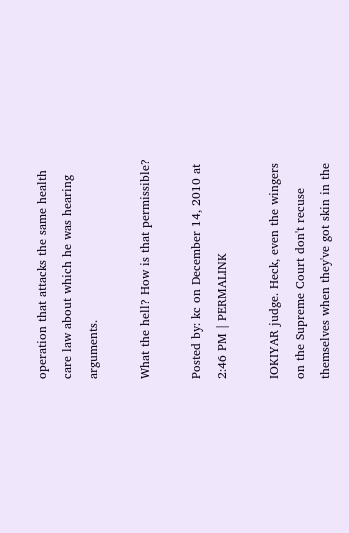operation that attacks the same health care law about which he was hearing arguments.

What the hell? How is that permissible?

Posted by: kc on December 14, 2010 at 2:46 PM | PERMALINK

IOKIYAR judge. Heck, even the wingers on the Supreme Court don't recuse themselves when they've got skin in the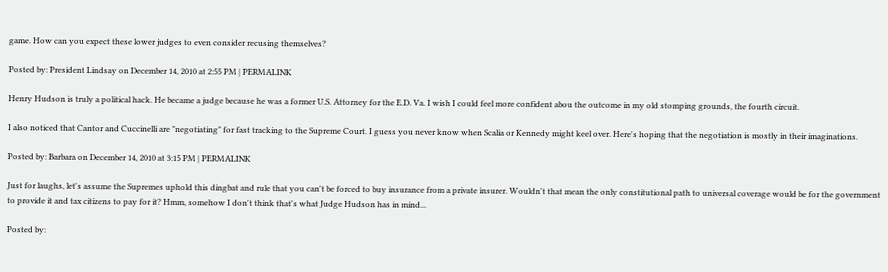game. How can you expect these lower judges to even consider recusing themselves?

Posted by: President Lindsay on December 14, 2010 at 2:55 PM | PERMALINK

Henry Hudson is truly a political hack. He became a judge because he was a former U.S. Attorney for the E.D. Va. I wish I could feel more confident abou the outcome in my old stomping grounds, the fourth circuit.

I also noticed that Cantor and Cuccinelli are "negotiating" for fast tracking to the Supreme Court. I guess you never know when Scalia or Kennedy might keel over. Here's hoping that the negotiation is mostly in their imaginations.

Posted by: Barbara on December 14, 2010 at 3:15 PM | PERMALINK

Just for laughs, let's assume the Supremes uphold this dingbat and rule that you can't be forced to buy insurance from a private insurer. Wouldn't that mean the only constitutional path to universal coverage would be for the government to provide it and tax citizens to pay for it? Hmm, somehow I don't think that's what Judge Hudson has in mind...

Posted by: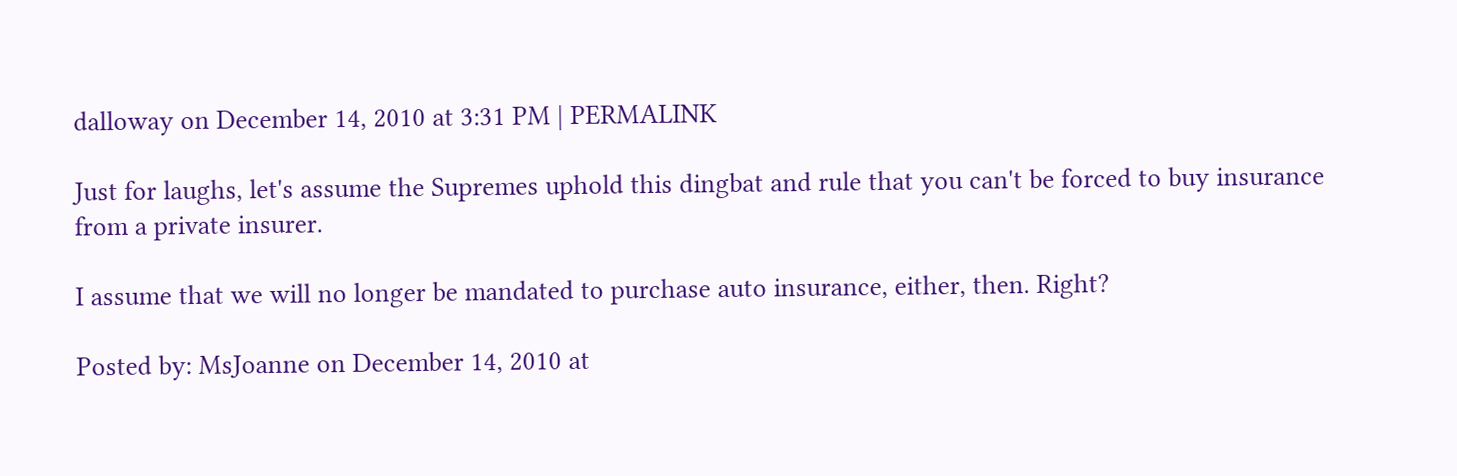dalloway on December 14, 2010 at 3:31 PM | PERMALINK

Just for laughs, let's assume the Supremes uphold this dingbat and rule that you can't be forced to buy insurance from a private insurer.

I assume that we will no longer be mandated to purchase auto insurance, either, then. Right?

Posted by: MsJoanne on December 14, 2010 at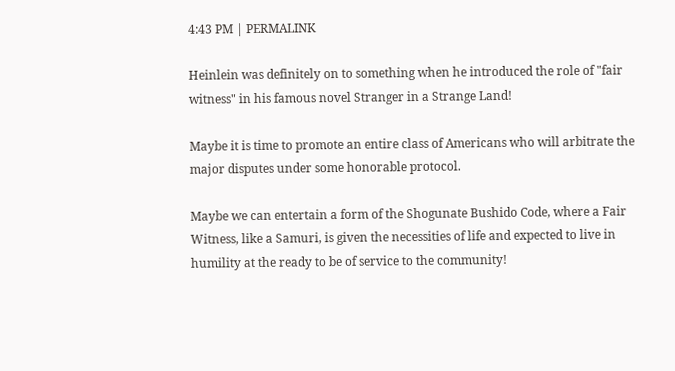4:43 PM | PERMALINK

Heinlein was definitely on to something when he introduced the role of "fair witness" in his famous novel Stranger in a Strange Land!

Maybe it is time to promote an entire class of Americans who will arbitrate the major disputes under some honorable protocol.

Maybe we can entertain a form of the Shogunate Bushido Code, where a Fair Witness, like a Samuri, is given the necessities of life and expected to live in humility at the ready to be of service to the community!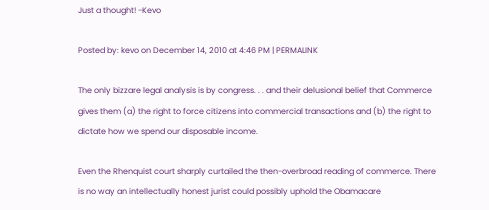Just a thought! -Kevo

Posted by: kevo on December 14, 2010 at 4:46 PM | PERMALINK

The only bizzare legal analysis is by congress. . . and their delusional belief that Commerce gives them (a) the right to force citizens into commercial transactions and (b) the right to dictate how we spend our disposable income.

Even the Rhenquist court sharply curtailed the then-overbroad reading of commerce. There is no way an intellectually honest jurist could possibly uphold the Obamacare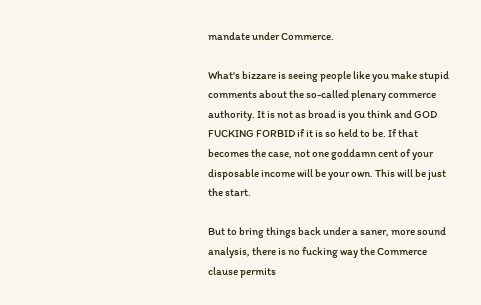mandate under Commerce.

What's bizzare is seeing people like you make stupid comments about the so-called plenary commerce authority. It is not as broad is you think and GOD FUCKING FORBID if it is so held to be. If that becomes the case, not one goddamn cent of your disposable income will be your own. This will be just the start.

But to bring things back under a saner, more sound analysis, there is no fucking way the Commerce clause permits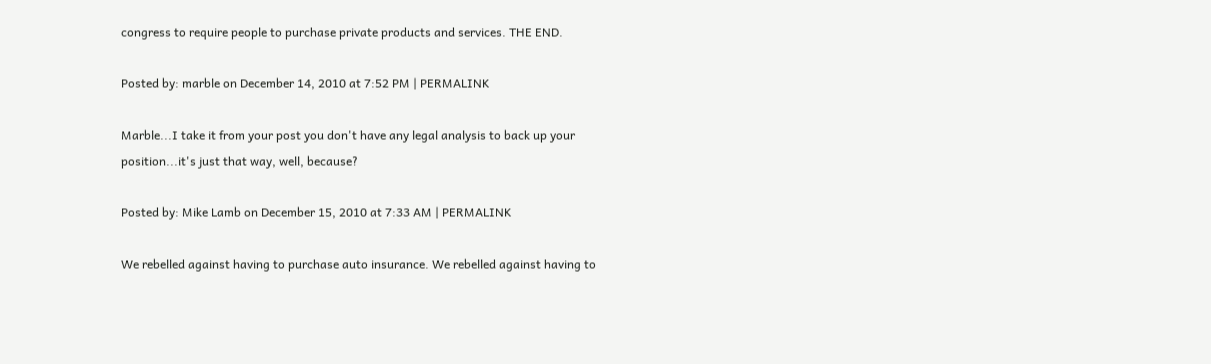congress to require people to purchase private products and services. THE END.

Posted by: marble on December 14, 2010 at 7:52 PM | PERMALINK

Marble...I take it from your post you don't have any legal analysis to back up your position...it's just that way, well, because?

Posted by: Mike Lamb on December 15, 2010 at 7:33 AM | PERMALINK

We rebelled against having to purchase auto insurance. We rebelled against having to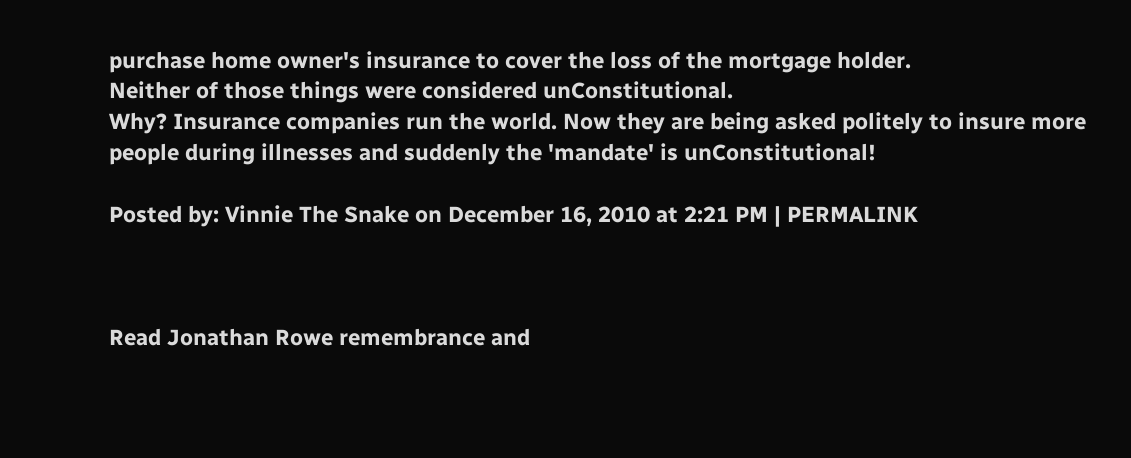purchase home owner's insurance to cover the loss of the mortgage holder.
Neither of those things were considered unConstitutional.
Why? Insurance companies run the world. Now they are being asked politely to insure more people during illnesses and suddenly the 'mandate' is unConstitutional!

Posted by: Vinnie The Snake on December 16, 2010 at 2:21 PM | PERMALINK



Read Jonathan Rowe remembrance and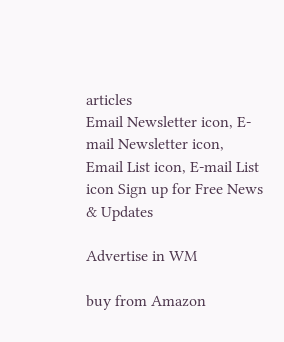articles
Email Newsletter icon, E-mail Newsletter icon, Email List icon, E-mail List icon Sign up for Free News & Updates

Advertise in WM

buy from Amazon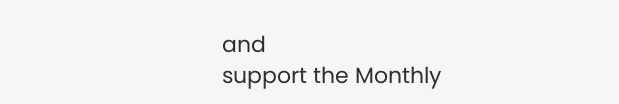and
support the Monthly